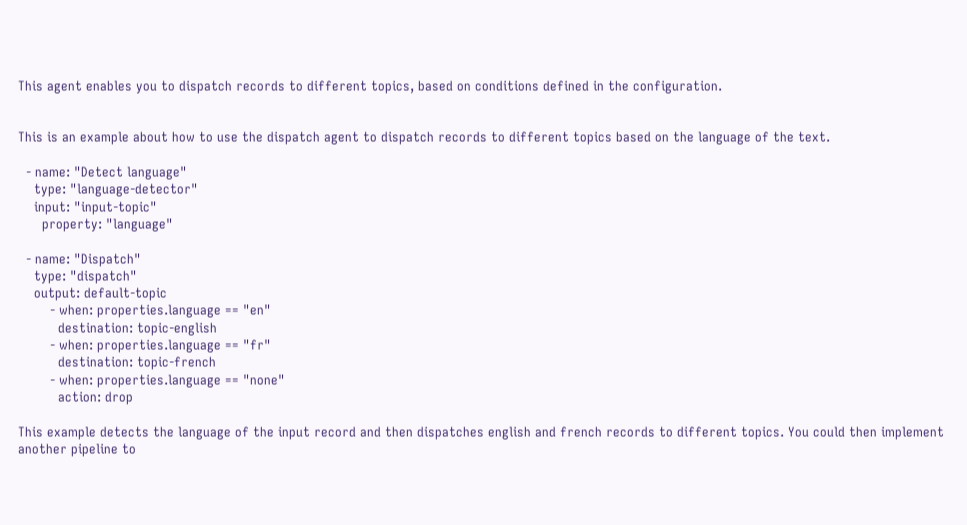This agent enables you to dispatch records to different topics, based on conditions defined in the configuration.


This is an example about how to use the dispatch agent to dispatch records to different topics based on the language of the text.

  - name: "Detect language"
    type: "language-detector"
    input: "input-topic"
      property: "language"

  - name: "Dispatch"
    type: "dispatch"
    output: default-topic
        - when: properties.language == "en"
          destination: topic-english
        - when: properties.language == "fr"
          destination: topic-french
        - when: properties.language == "none"
          action: drop

This example detects the language of the input record and then dispatches english and french records to different topics. You could then implement another pipeline to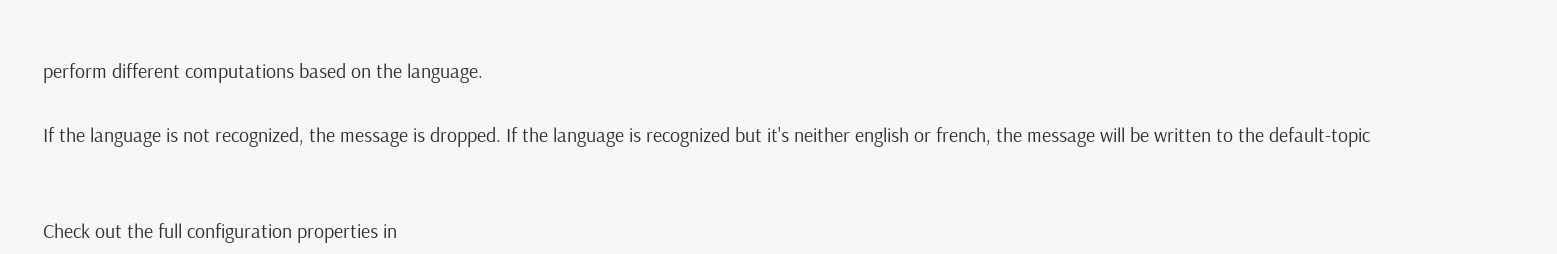perform different computations based on the language.

If the language is not recognized, the message is dropped. If the language is recognized but it's neither english or french, the message will be written to the default-topic


Check out the full configuration properties in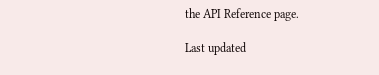the API Reference page.

Last updated